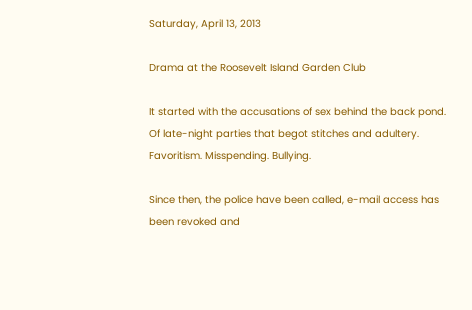Saturday, April 13, 2013

Drama at the Roosevelt Island Garden Club

It started with the accusations of sex behind the back pond. Of late-night parties that begot stitches and adultery. Favoritism. Misspending. Bullying.

Since then, the police have been called, e-mail access has been revoked and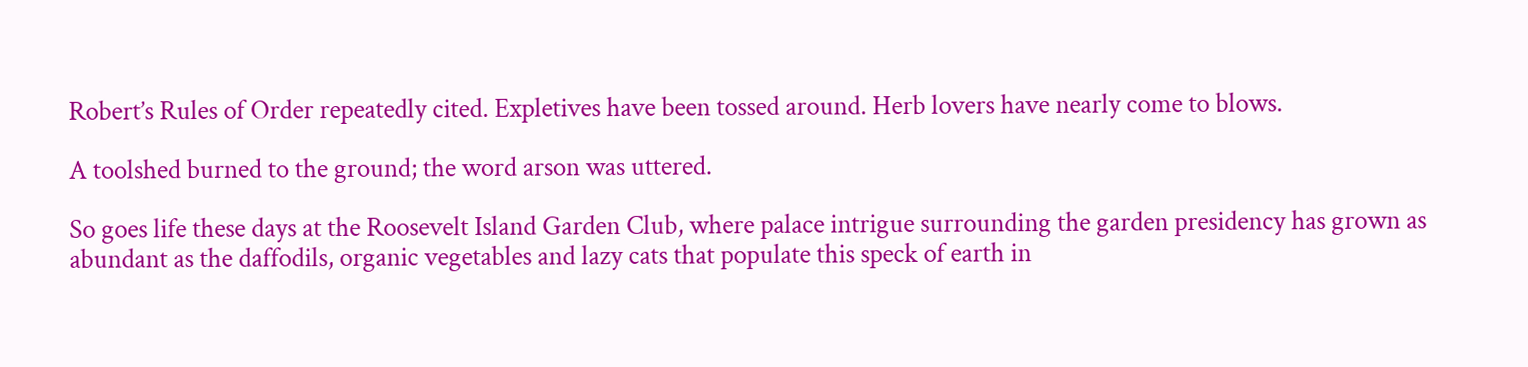Robert’s Rules of Order repeatedly cited. Expletives have been tossed around. Herb lovers have nearly come to blows.

A toolshed burned to the ground; the word arson was uttered.

So goes life these days at the Roosevelt Island Garden Club, where palace intrigue surrounding the garden presidency has grown as abundant as the daffodils, organic vegetables and lazy cats that populate this speck of earth in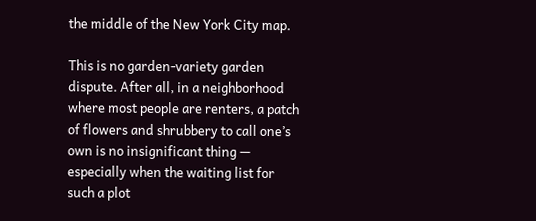the middle of the New York City map.

This is no garden-variety garden dispute. After all, in a neighborhood where most people are renters, a patch of flowers and shrubbery to call one’s own is no insignificant thing — especially when the waiting list for such a plot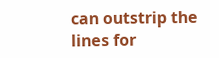can outstrip the lines for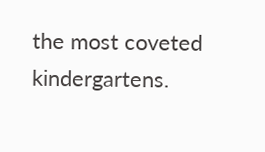the most coveted kindergartens.